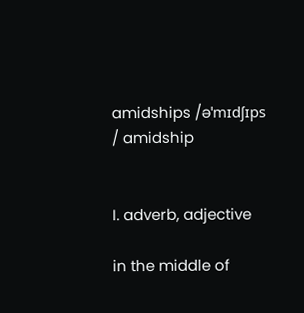amidships /əˈmɪdʃɪps / amidship


I. adverb, adjective

in the middle of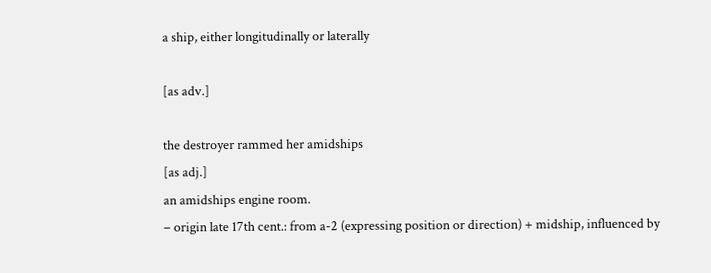a ship, either longitudinally or laterally

[as adv.]

the destroyer rammed her amidships
[as adj.]
an amidships engine room.
– origin late 17th cent.: from a-2 (expressing position or direction) + midship, influenced by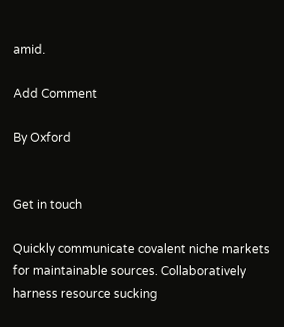amid.

Add Comment

By Oxford


Get in touch

Quickly communicate covalent niche markets for maintainable sources. Collaboratively harness resource sucking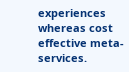experiences whereas cost effective meta-services.